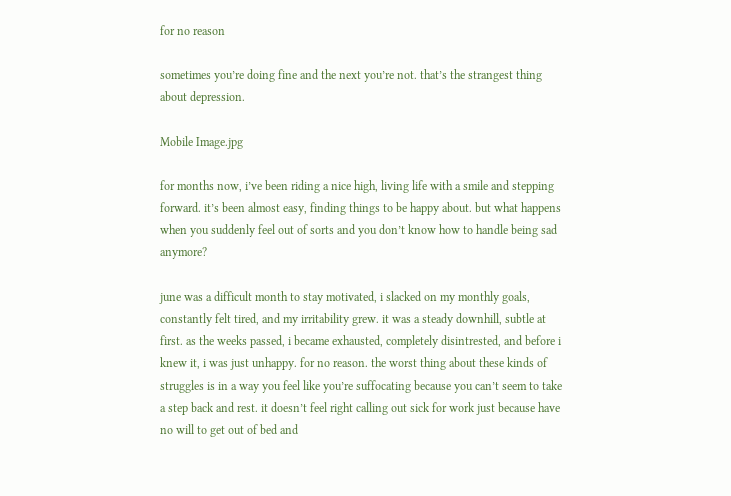for no reason

sometimes you’re doing fine and the next you’re not. that’s the strangest thing about depression.

Mobile Image.jpg

for months now, i’ve been riding a nice high, living life with a smile and stepping forward. it’s been almost easy, finding things to be happy about. but what happens when you suddenly feel out of sorts and you don’t know how to handle being sad anymore?

june was a difficult month to stay motivated, i slacked on my monthly goals, constantly felt tired, and my irritability grew. it was a steady downhill, subtle at first. as the weeks passed, i became exhausted, completely disintrested, and before i knew it, i was just unhappy. for no reason. the worst thing about these kinds of struggles is in a way you feel like you’re suffocating because you can’t seem to take a step back and rest. it doesn’t feel right calling out sick for work just because have no will to get out of bed and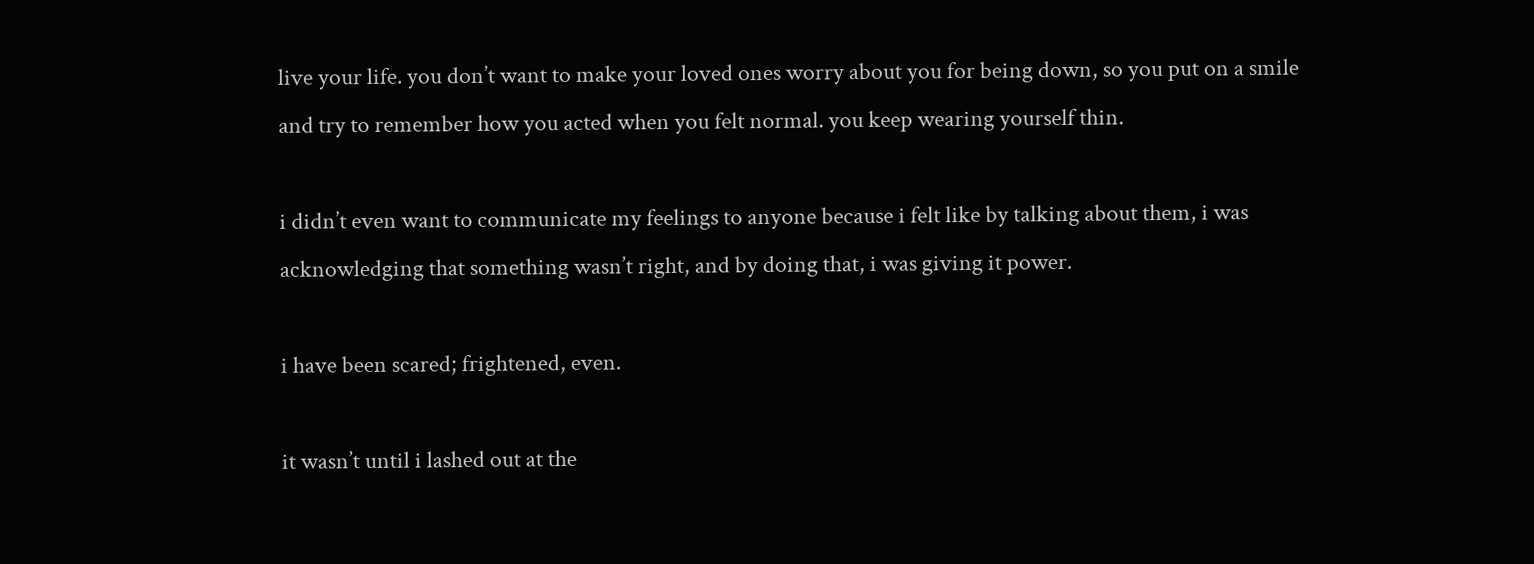live your life. you don’t want to make your loved ones worry about you for being down, so you put on a smile and try to remember how you acted when you felt normal. you keep wearing yourself thin.

i didn’t even want to communicate my feelings to anyone because i felt like by talking about them, i was acknowledging that something wasn’t right, and by doing that, i was giving it power.

i have been scared; frightened, even.

it wasn’t until i lashed out at the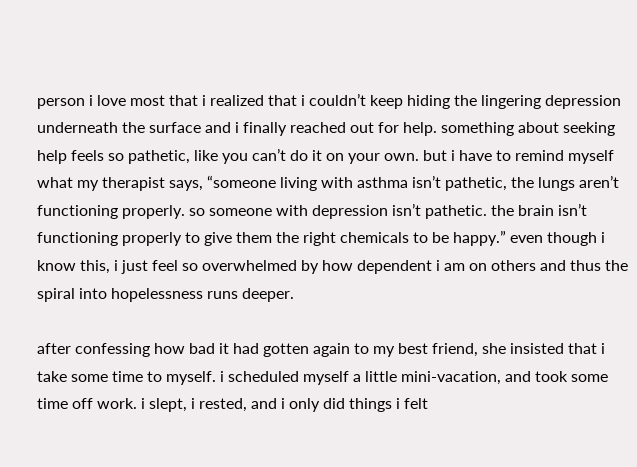person i love most that i realized that i couldn’t keep hiding the lingering depression underneath the surface and i finally reached out for help. something about seeking help feels so pathetic, like you can’t do it on your own. but i have to remind myself what my therapist says, “someone living with asthma isn’t pathetic, the lungs aren’t functioning properly. so someone with depression isn’t pathetic. the brain isn’t functioning properly to give them the right chemicals to be happy.” even though i know this, i just feel so overwhelmed by how dependent i am on others and thus the spiral into hopelessness runs deeper.

after confessing how bad it had gotten again to my best friend, she insisted that i take some time to myself. i scheduled myself a little mini-vacation, and took some time off work. i slept, i rested, and i only did things i felt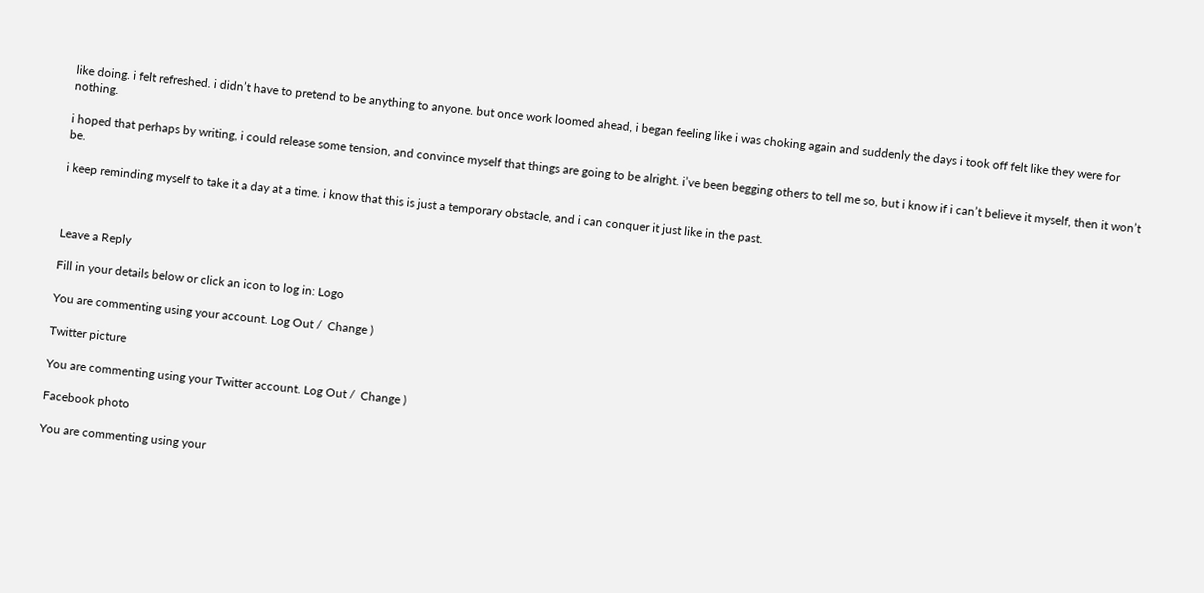like doing. i felt refreshed. i didn’t have to pretend to be anything to anyone. but once work loomed ahead, i began feeling like i was choking again and suddenly the days i took off felt like they were for nothing.

i hoped that perhaps by writing, i could release some tension, and convince myself that things are going to be alright. i’ve been begging others to tell me so, but i know if i can’t believe it myself, then it won’t be.

i keep reminding myself to take it a day at a time. i know that this is just a temporary obstacle, and i can conquer it just like in the past.



Leave a Reply

Fill in your details below or click an icon to log in: Logo

You are commenting using your account. Log Out /  Change )

Twitter picture

You are commenting using your Twitter account. Log Out /  Change )

Facebook photo

You are commenting using your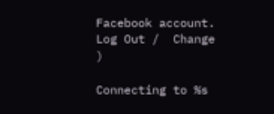Facebook account. Log Out /  Change )

Connecting to %s